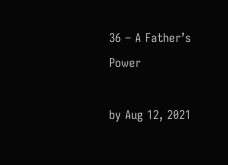36 – A Father’s Power

by Aug 12, 2021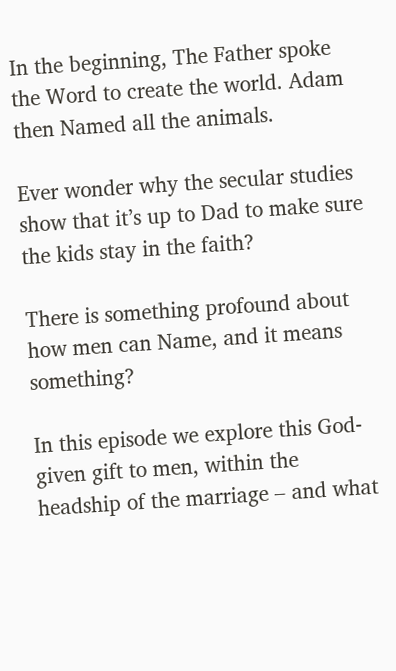In the beginning, The Father spoke the Word to create the world. Adam then Named all the animals.

Ever wonder why the secular studies show that it’s up to Dad to make sure the kids stay in the faith?

There is something profound about how men can Name, and it means something?

In this episode we explore this God-given gift to men, within the headship of the marriage – and what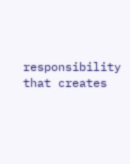responsibility that creates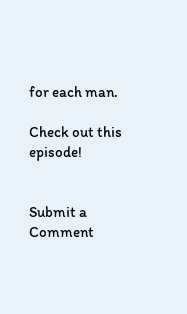for each man.

Check out this episode!


Submit a Comment